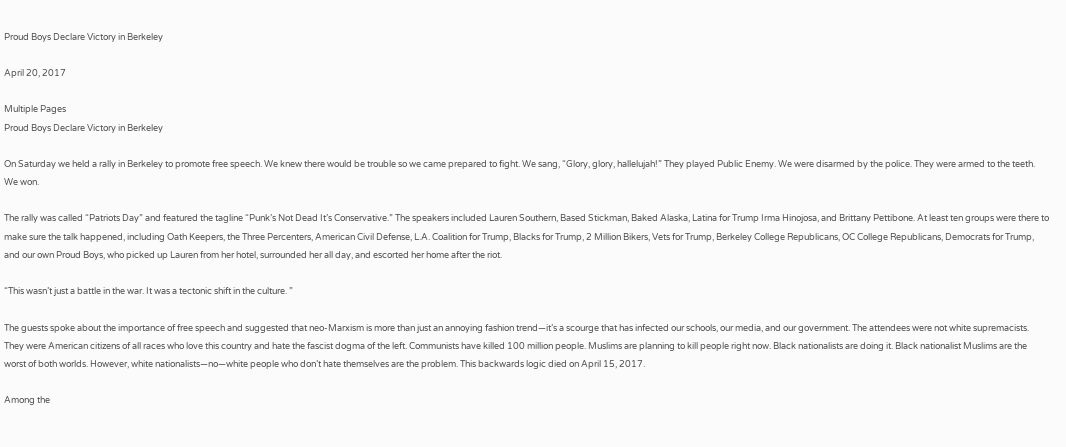Proud Boys Declare Victory in Berkeley

April 20, 2017

Multiple Pages
Proud Boys Declare Victory in Berkeley

On Saturday we held a rally in Berkeley to promote free speech. We knew there would be trouble so we came prepared to fight. We sang, “Glory, glory, hallelujah!” They played Public Enemy. We were disarmed by the police. They were armed to the teeth. We won.

The rally was called “Patriots Day” and featured the tagline “Punk’s Not Dead It’s Conservative.” The speakers included Lauren Southern, Based Stickman, Baked Alaska, Latina for Trump Irma Hinojosa, and Brittany Pettibone. At least ten groups were there to make sure the talk happened, including Oath Keepers, the Three Percenters, American Civil Defense, L.A. Coalition for Trump, Blacks for Trump, 2 Million Bikers, Vets for Trump, Berkeley College Republicans, OC College Republicans, Democrats for Trump, and our own Proud Boys, who picked up Lauren from her hotel, surrounded her all day, and escorted her home after the riot.

“This wasn’t just a battle in the war. It was a tectonic shift in the culture. ”

The guests spoke about the importance of free speech and suggested that neo-Marxism is more than just an annoying fashion trend—it’s a scourge that has infected our schools, our media, and our government. The attendees were not white supremacists. They were American citizens of all races who love this country and hate the fascist dogma of the left. Communists have killed 100 million people. Muslims are planning to kill people right now. Black nationalists are doing it. Black nationalist Muslims are the worst of both worlds. However, white nationalists—no—white people who don’t hate themselves are the problem. This backwards logic died on April 15, 2017.

Among the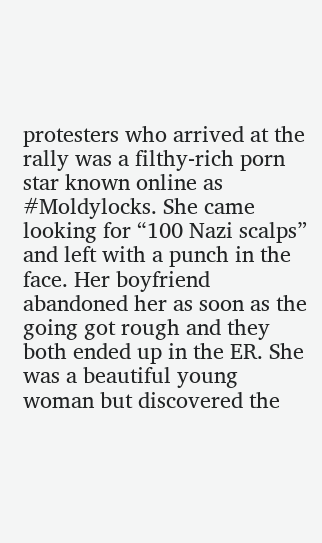protesters who arrived at the rally was a filthy-rich porn star known online as #Moldylocks. She came looking for “100 Nazi scalps” and left with a punch in the face. Her boyfriend abandoned her as soon as the going got rough and they both ended up in the ER. She was a beautiful young woman but discovered the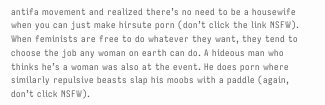antifa movement and realized there’s no need to be a housewife when you can just make hirsute porn (don’t click the link NSFW). When feminists are free to do whatever they want, they tend to choose the job any woman on earth can do. A hideous man who thinks he’s a woman was also at the event. He does porn where similarly repulsive beasts slap his moobs with a paddle (again, don’t click NSFW).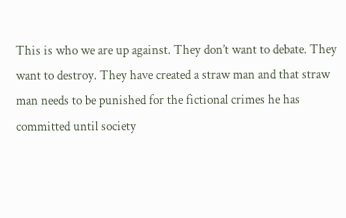This is who we are up against. They don’t want to debate. They want to destroy. They have created a straw man and that straw man needs to be punished for the fictional crimes he has committed until society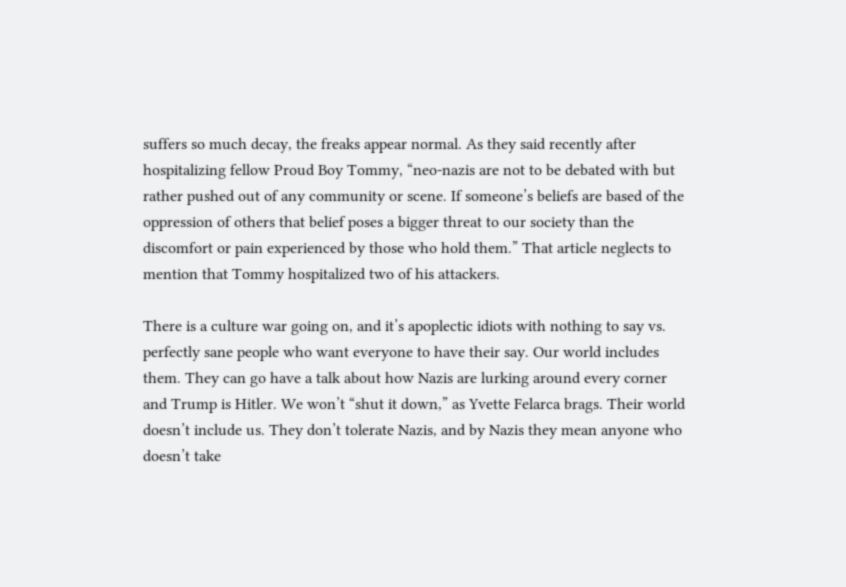suffers so much decay, the freaks appear normal. As they said recently after hospitalizing fellow Proud Boy Tommy, “neo-nazis are not to be debated with but rather pushed out of any community or scene. If someone’s beliefs are based of the oppression of others that belief poses a bigger threat to our society than the discomfort or pain experienced by those who hold them.” That article neglects to mention that Tommy hospitalized two of his attackers.

There is a culture war going on, and it’s apoplectic idiots with nothing to say vs. perfectly sane people who want everyone to have their say. Our world includes them. They can go have a talk about how Nazis are lurking around every corner and Trump is Hitler. We won’t “shut it down,” as Yvette Felarca brags. Their world doesn’t include us. They don’t tolerate Nazis, and by Nazis they mean anyone who doesn’t take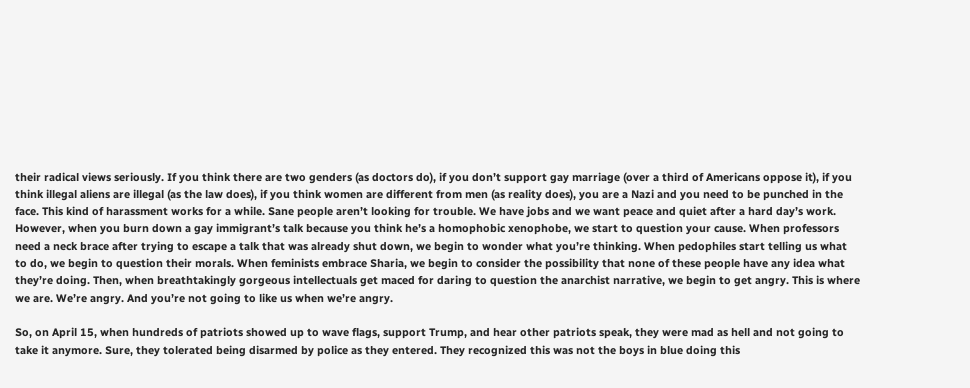their radical views seriously. If you think there are two genders (as doctors do), if you don’t support gay marriage (over a third of Americans oppose it), if you think illegal aliens are illegal (as the law does), if you think women are different from men (as reality does), you are a Nazi and you need to be punched in the face. This kind of harassment works for a while. Sane people aren’t looking for trouble. We have jobs and we want peace and quiet after a hard day’s work. However, when you burn down a gay immigrant’s talk because you think he’s a homophobic xenophobe, we start to question your cause. When professors need a neck brace after trying to escape a talk that was already shut down, we begin to wonder what you’re thinking. When pedophiles start telling us what to do, we begin to question their morals. When feminists embrace Sharia, we begin to consider the possibility that none of these people have any idea what they’re doing. Then, when breathtakingly gorgeous intellectuals get maced for daring to question the anarchist narrative, we begin to get angry. This is where we are. We’re angry. And you’re not going to like us when we’re angry.

So, on April 15, when hundreds of patriots showed up to wave flags, support Trump, and hear other patriots speak, they were mad as hell and not going to take it anymore. Sure, they tolerated being disarmed by police as they entered. They recognized this was not the boys in blue doing this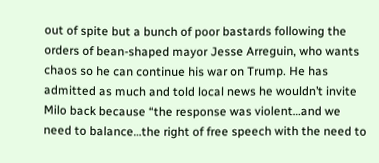out of spite but a bunch of poor bastards following the orders of bean-shaped mayor Jesse Arreguin, who wants chaos so he can continue his war on Trump. He has admitted as much and told local news he wouldn’t invite Milo back because “the response was violent…and we need to balance…the right of free speech with the need to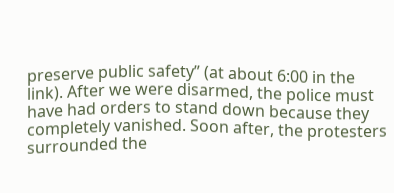preserve public safety” (at about 6:00 in the link). After we were disarmed, the police must have had orders to stand down because they completely vanished. Soon after, the protesters surrounded the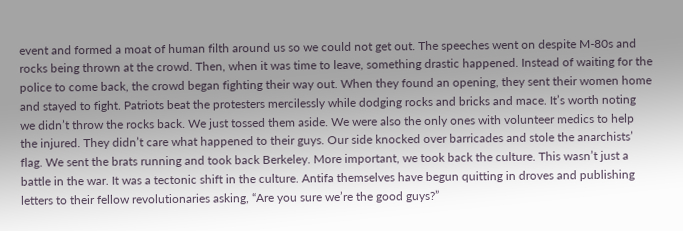event and formed a moat of human filth around us so we could not get out. The speeches went on despite M-80s and rocks being thrown at the crowd. Then, when it was time to leave, something drastic happened. Instead of waiting for the police to come back, the crowd began fighting their way out. When they found an opening, they sent their women home and stayed to fight. Patriots beat the protesters mercilessly while dodging rocks and bricks and mace. It’s worth noting we didn’t throw the rocks back. We just tossed them aside. We were also the only ones with volunteer medics to help the injured. They didn’t care what happened to their guys. Our side knocked over barricades and stole the anarchists’ flag. We sent the brats running and took back Berkeley. More important, we took back the culture. This wasn’t just a battle in the war. It was a tectonic shift in the culture. Antifa themselves have begun quitting in droves and publishing letters to their fellow revolutionaries asking, “Are you sure we’re the good guys?”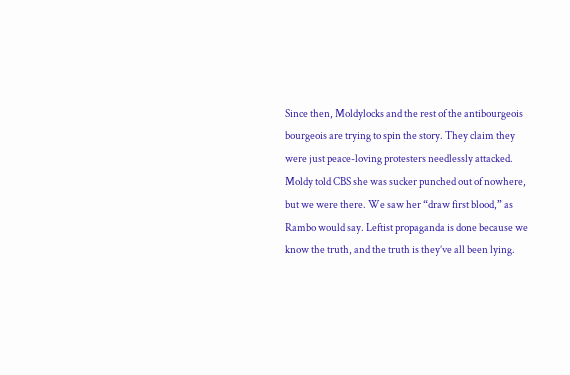Since then, Moldylocks and the rest of the antibourgeois bourgeois are trying to spin the story. They claim they were just peace-loving protesters needlessly attacked. Moldy told CBS she was sucker punched out of nowhere, but we were there. We saw her “draw first blood,” as Rambo would say. Leftist propaganda is done because we know the truth, and the truth is they’ve all been lying.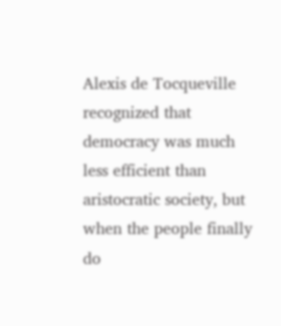Alexis de Tocqueville recognized that democracy was much less efficient than aristocratic society, but when the people finally do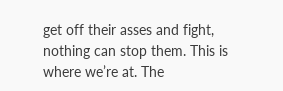get off their asses and fight, nothing can stop them. This is where we’re at. The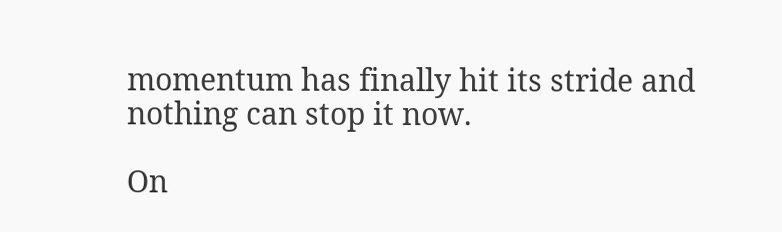momentum has finally hit its stride and nothing can stop it now.

On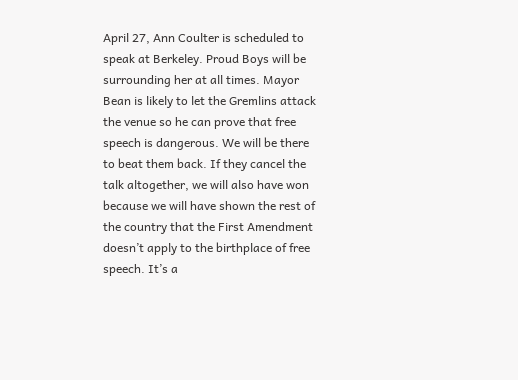April 27, Ann Coulter is scheduled to speak at Berkeley. Proud Boys will be surrounding her at all times. Mayor Bean is likely to let the Gremlins attack the venue so he can prove that free speech is dangerous. We will be there to beat them back. If they cancel the talk altogether, we will also have won because we will have shown the rest of the country that the First Amendment doesn’t apply to the birthplace of free speech. It’s a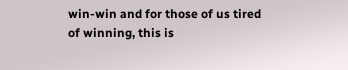win-win and for those of us tired of winning, this is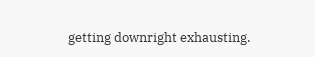getting downright exhausting.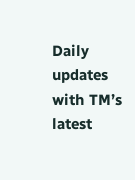Daily updates with TM’s latest